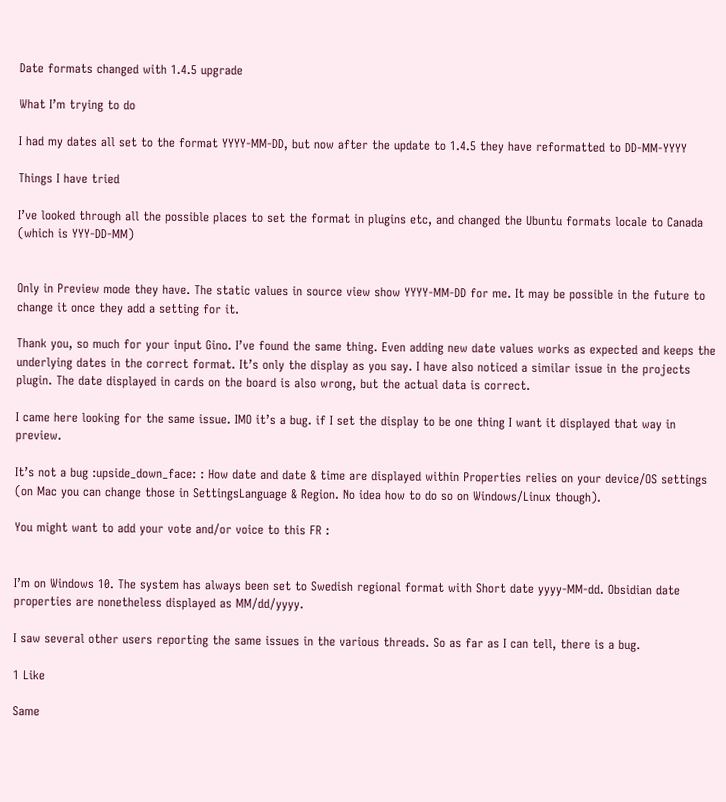Date formats changed with 1.4.5 upgrade

What I’m trying to do

I had my dates all set to the format YYYY-MM-DD, but now after the update to 1.4.5 they have reformatted to DD-MM-YYYY

Things I have tried

I’ve looked through all the possible places to set the format in plugins etc, and changed the Ubuntu formats locale to Canada (which is YYY-DD-MM)


Only in Preview mode they have. The static values in source view show YYYY-MM-DD for me. It may be possible in the future to change it once they add a setting for it.

Thank you, so much for your input Gino. I’ve found the same thing. Even adding new date values works as expected and keeps the underlying dates in the correct format. It’s only the display as you say. I have also noticed a similar issue in the projects plugin. The date displayed in cards on the board is also wrong, but the actual data is correct.

I came here looking for the same issue. IMO it’s a bug. if I set the display to be one thing I want it displayed that way in preview.

It’s not a bug :upside_down_face: : How date and date & time are displayed within Properties relies on your device/OS settings (on Mac you can change those in SettingsLanguage & Region. No idea how to do so on Windows/Linux though).

You might want to add your vote and/or voice to this FR :


I’m on Windows 10. The system has always been set to Swedish regional format with Short date yyyy-MM-dd. Obsidian date properties are nonetheless displayed as MM/dd/yyyy.

I saw several other users reporting the same issues in the various threads. So as far as I can tell, there is a bug.

1 Like

Same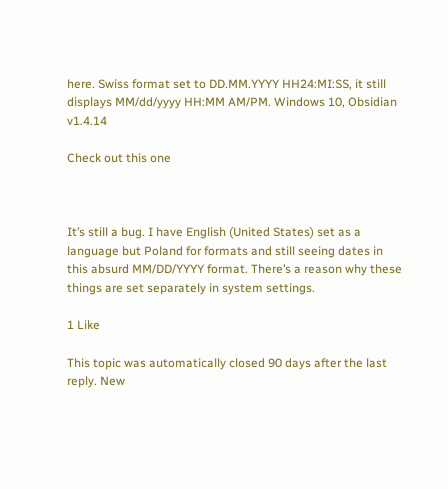here. Swiss format set to DD.MM.YYYY HH24:MI:SS, it still displays MM/dd/yyyy HH:MM AM/PM. Windows 10, Obsidian v1.4.14

Check out this one



It’s still a bug. I have English (United States) set as a language but Poland for formats and still seeing dates in this absurd MM/DD/YYYY format. There’s a reason why these things are set separately in system settings.

1 Like

This topic was automatically closed 90 days after the last reply. New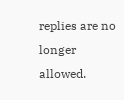replies are no longer allowed.